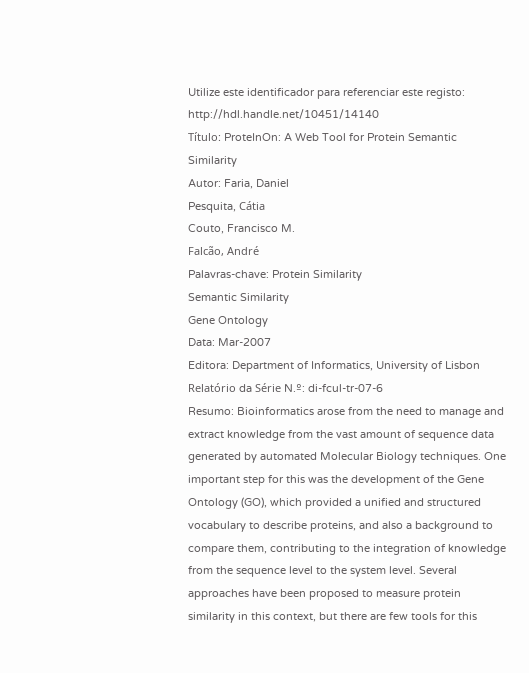Utilize este identificador para referenciar este registo: http://hdl.handle.net/10451/14140
Título: ProteInOn: A Web Tool for Protein Semantic Similarity
Autor: Faria, Daniel
Pesquita, Cátia
Couto, Francisco M.
Falcão, André
Palavras-chave: Protein Similarity
Semantic Similarity
Gene Ontology
Data: Mar-2007
Editora: Department of Informatics, University of Lisbon
Relatório da Série N.º: di-fcul-tr-07-6
Resumo: Bioinformatics arose from the need to manage and extract knowledge from the vast amount of sequence data generated by automated Molecular Biology techniques. One important step for this was the development of the Gene Ontology (GO), which provided a unified and structured vocabulary to describe proteins, and also a background to compare them, contributing to the integration of knowledge from the sequence level to the system level. Several approaches have been proposed to measure protein similarity in this context, but there are few tools for this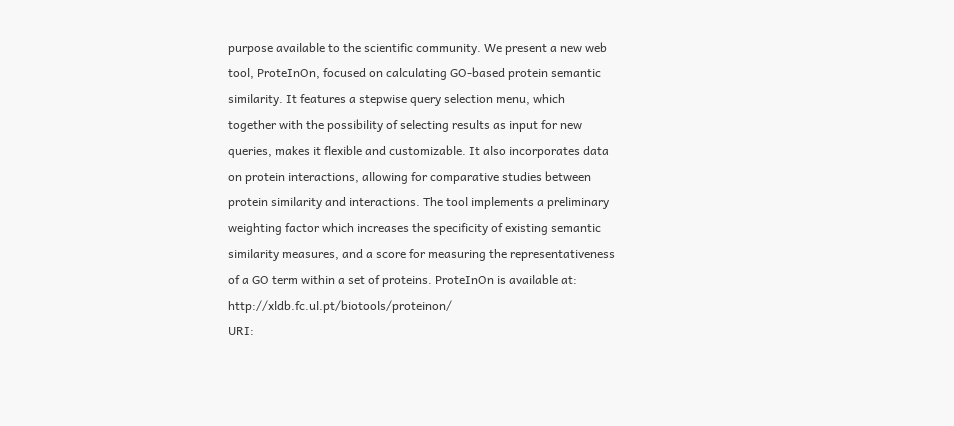purpose available to the scientific community. We present a new web tool, ProteInOn, focused on calculating GO-based protein semantic similarity. It features a stepwise query selection menu, which together with the possibility of selecting results as input for new queries, makes it flexible and customizable. It also incorporates data on protein interactions, allowing for comparative studies between protein similarity and interactions. The tool implements a preliminary weighting factor which increases the specificity of existing semantic similarity measures, and a score for measuring the representativeness of a GO term within a set of proteins. ProteInOn is available at: http://xldb.fc.ul.pt/biotools/proteinon/
URI: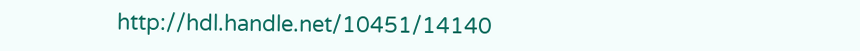http://hdl.handle.net/10451/14140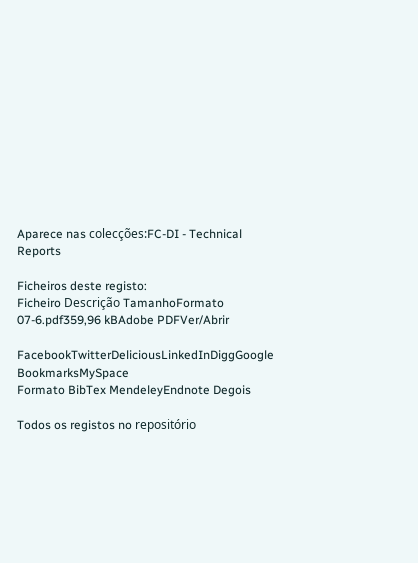Aparece nas colecções:FC-DI - Technical Reports

Ficheiros deste registo:
Ficheiro Descrição TamanhoFormato
07-6.pdf359,96 kBAdobe PDFVer/Abrir

FacebookTwitterDeliciousLinkedInDiggGoogle BookmarksMySpace
Formato BibTex MendeleyEndnote Degois

Todos os registos no repositório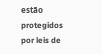estão protegidos por leis de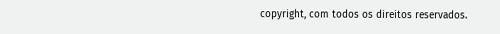copyright, com todos os direitos reservados.